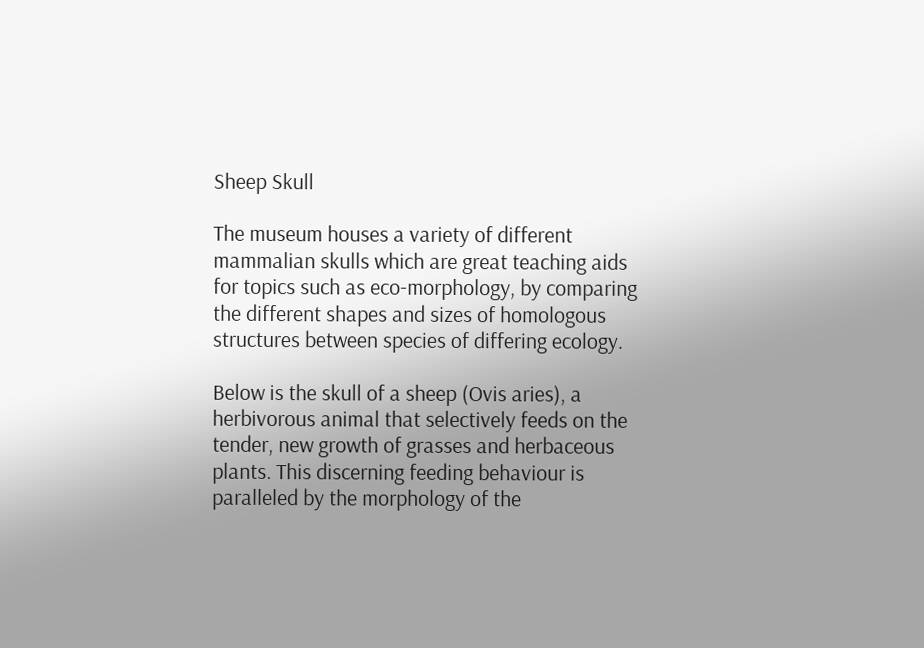Sheep Skull

The museum houses a variety of different mammalian skulls which are great teaching aids for topics such as eco-morphology, by comparing the different shapes and sizes of homologous structures between species of differing ecology.

Below is the skull of a sheep (Ovis aries), a herbivorous animal that selectively feeds on the tender, new growth of grasses and herbaceous plants. This discerning feeding behaviour is paralleled by the morphology of the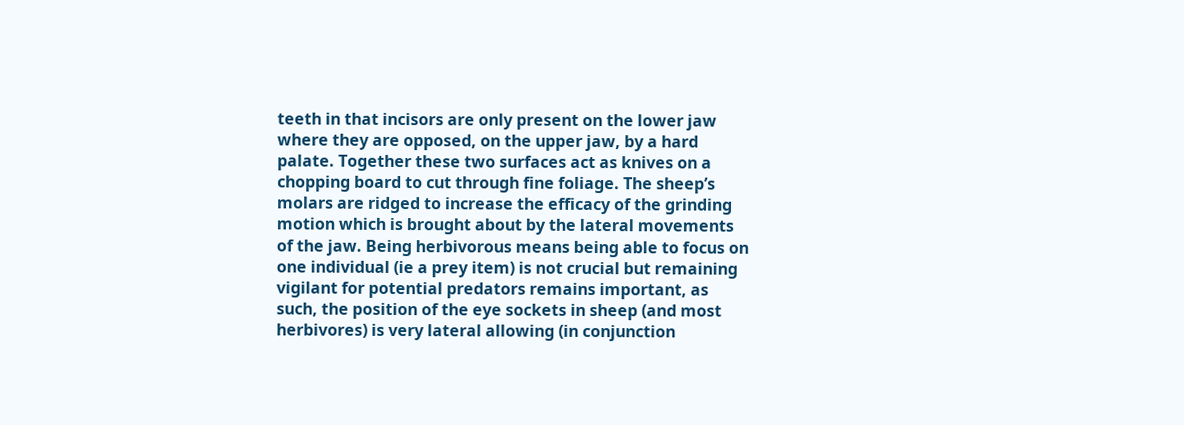teeth in that incisors are only present on the lower jaw where they are opposed, on the upper jaw, by a hard palate. Together these two surfaces act as knives on a chopping board to cut through fine foliage. The sheep’s molars are ridged to increase the efficacy of the grinding motion which is brought about by the lateral movements of the jaw. Being herbivorous means being able to focus on one individual (ie a prey item) is not crucial but remaining vigilant for potential predators remains important, as such, the position of the eye sockets in sheep (and most herbivores) is very lateral allowing (in conjunction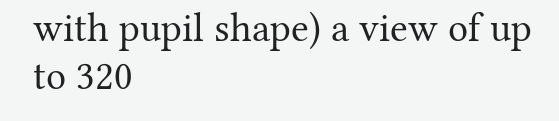with pupil shape) a view of up to 320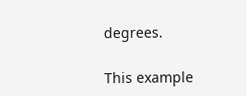degrees.

This example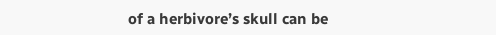of a herbivore’s skull can be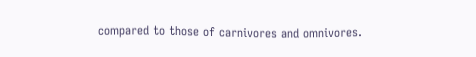compared to those of carnivores and omnivores.